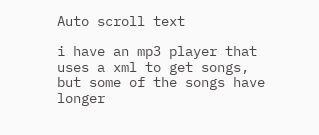Auto scroll text

i have an mp3 player that uses a xml to get songs, but some of the songs have longer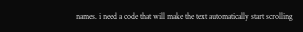names. i need a code that will make the text automatically start scrolling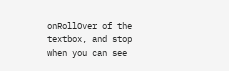onRollOver of the textbox, and stop when you can see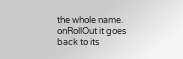the whole name. onRollOut it goes back to its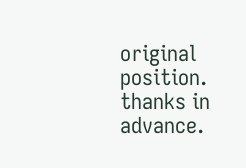original position. thanks in advance.